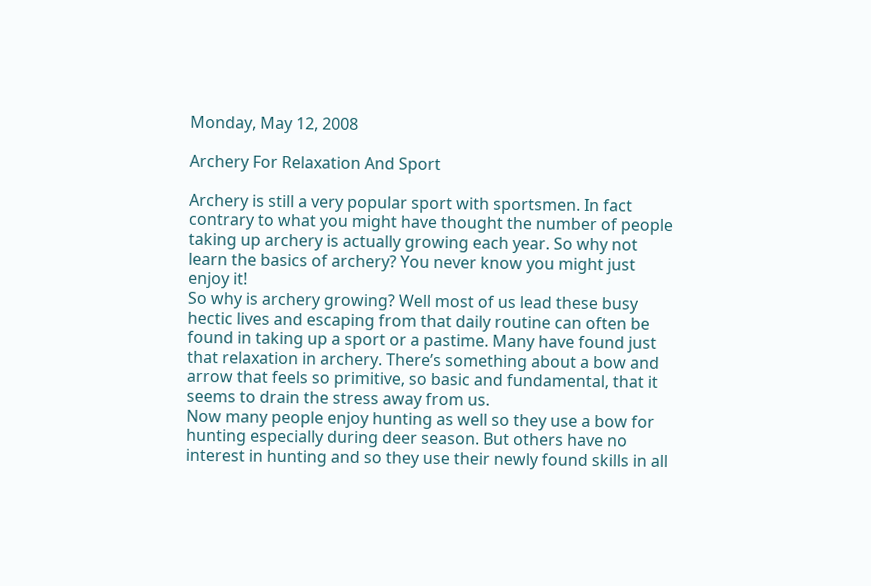Monday, May 12, 2008

Archery For Relaxation And Sport

Archery is still a very popular sport with sportsmen. In fact contrary to what you might have thought the number of people taking up archery is actually growing each year. So why not learn the basics of archery? You never know you might just enjoy it!
So why is archery growing? Well most of us lead these busy hectic lives and escaping from that daily routine can often be found in taking up a sport or a pastime. Many have found just that relaxation in archery. There’s something about a bow and arrow that feels so primitive, so basic and fundamental, that it seems to drain the stress away from us.
Now many people enjoy hunting as well so they use a bow for hunting especially during deer season. But others have no interest in hunting and so they use their newly found skills in all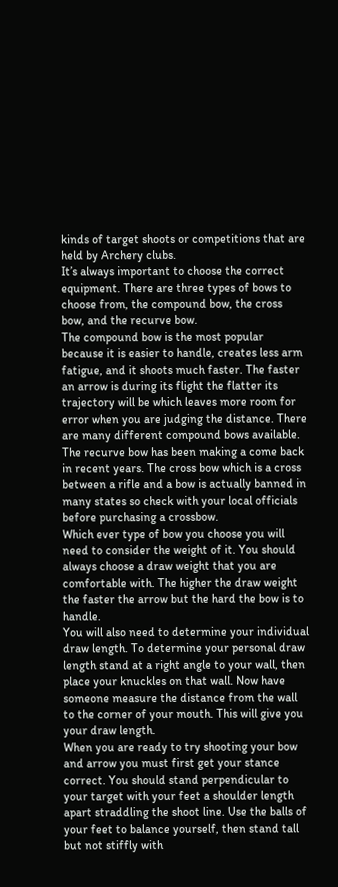kinds of target shoots or competitions that are held by Archery clubs.
It’s always important to choose the correct equipment. There are three types of bows to choose from, the compound bow, the cross bow, and the recurve bow.
The compound bow is the most popular because it is easier to handle, creates less arm fatigue, and it shoots much faster. The faster an arrow is during its flight the flatter its trajectory will be which leaves more room for error when you are judging the distance. There are many different compound bows available.
The recurve bow has been making a come back in recent years. The cross bow which is a cross between a rifle and a bow is actually banned in many states so check with your local officials before purchasing a crossbow.
Which ever type of bow you choose you will need to consider the weight of it. You should always choose a draw weight that you are comfortable with. The higher the draw weight the faster the arrow but the hard the bow is to handle.
You will also need to determine your individual draw length. To determine your personal draw length stand at a right angle to your wall, then place your knuckles on that wall. Now have someone measure the distance from the wall to the corner of your mouth. This will give you your draw length.
When you are ready to try shooting your bow and arrow you must first get your stance correct. You should stand perpendicular to your target with your feet a shoulder length apart straddling the shoot line. Use the balls of your feet to balance yourself, then stand tall but not stiffly with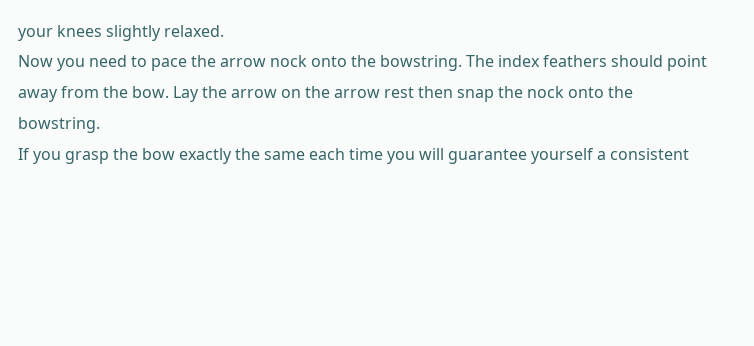your knees slightly relaxed.
Now you need to pace the arrow nock onto the bowstring. The index feathers should point away from the bow. Lay the arrow on the arrow rest then snap the nock onto the bowstring.
If you grasp the bow exactly the same each time you will guarantee yourself a consistent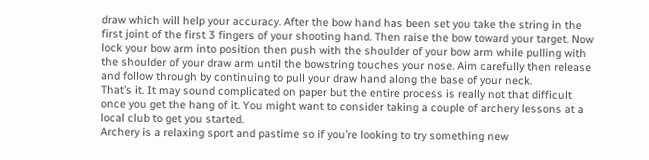draw which will help your accuracy. After the bow hand has been set you take the string in the first joint of the first 3 fingers of your shooting hand. Then raise the bow toward your target. Now lock your bow arm into position then push with the shoulder of your bow arm while pulling with the shoulder of your draw arm until the bowstring touches your nose. Aim carefully then release and follow through by continuing to pull your draw hand along the base of your neck.
That’s it. It may sound complicated on paper but the entire process is really not that difficult once you get the hang of it. You might want to consider taking a couple of archery lessons at a local club to get you started.
Archery is a relaxing sport and pastime so if you’re looking to try something new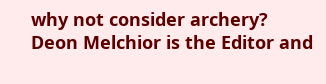why not consider archery?
Deon Melchior is the Editor and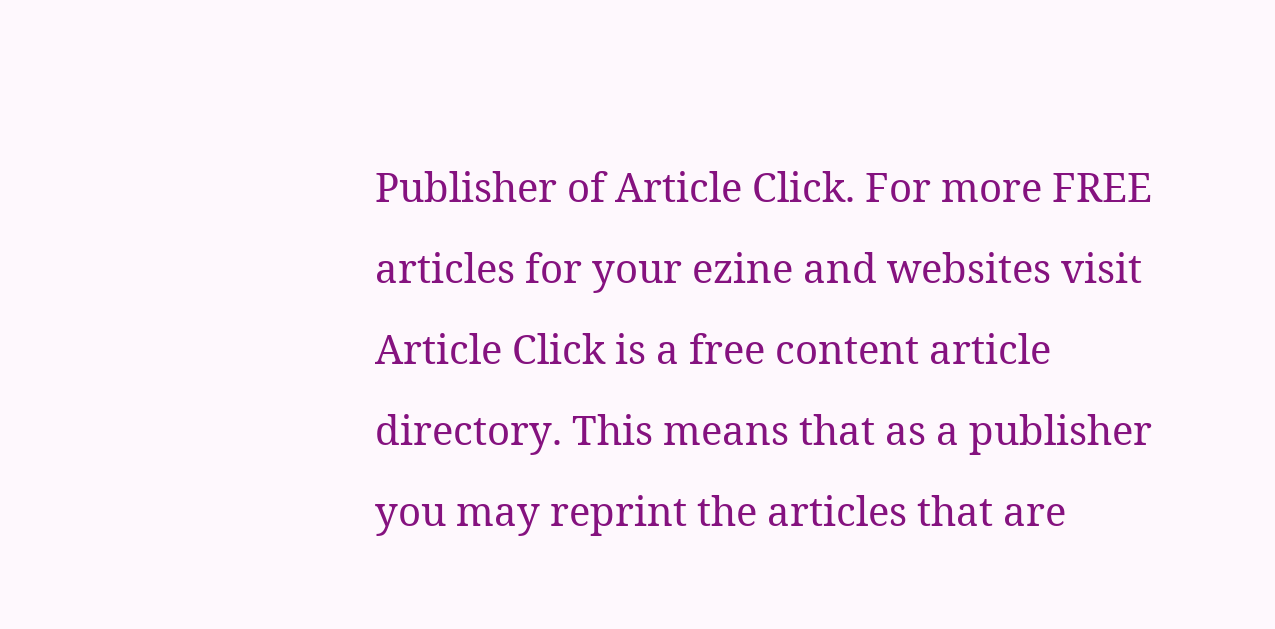Publisher of Article Click. For more FREE articles for your ezine and websites visit Article Click is a free content article directory. This means that as a publisher you may reprint the articles that are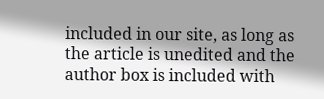included in our site, as long as the article is unedited and the author box is included with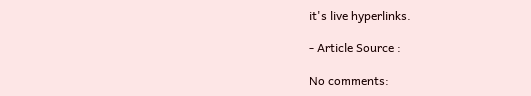it's live hyperlinks.

- Article Source :

No comments: